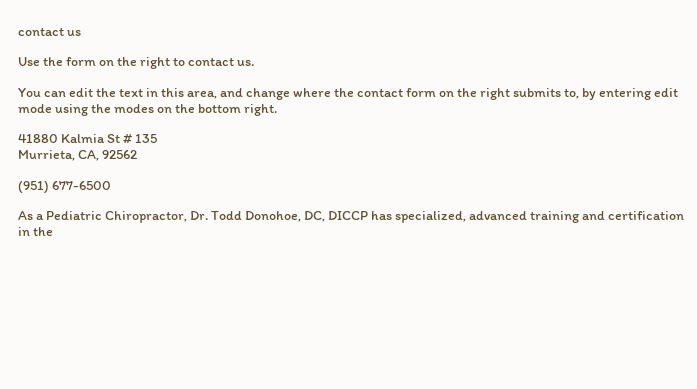contact us

Use the form on the right to contact us.

You can edit the text in this area, and change where the contact form on the right submits to, by entering edit mode using the modes on the bottom right.

41880 Kalmia St # 135
Murrieta, CA, 92562

(951) 677-6500

As a Pediatric Chiropractor, Dr. Todd Donohoe, DC, DICCP has specialized, advanced training and certification in the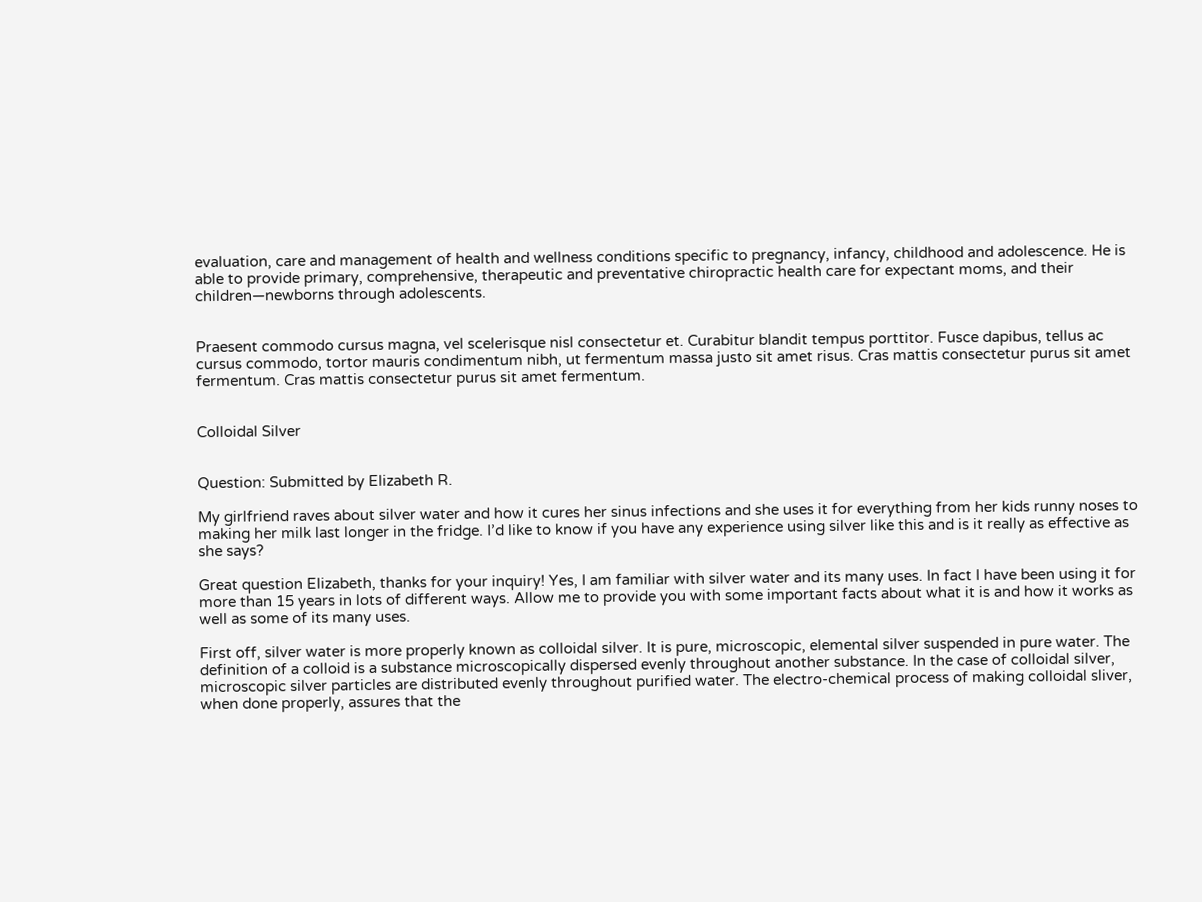evaluation, care and management of health and wellness conditions specific to pregnancy, infancy, childhood and adolescence. He is able to provide primary, comprehensive, therapeutic and preventative chiropractic health care for expectant moms, and their children—newborns through adolescents.


Praesent commodo cursus magna, vel scelerisque nisl consectetur et. Curabitur blandit tempus porttitor. Fusce dapibus, tellus ac cursus commodo, tortor mauris condimentum nibh, ut fermentum massa justo sit amet risus. Cras mattis consectetur purus sit amet fermentum. Cras mattis consectetur purus sit amet fermentum.


Colloidal Silver


Question: Submitted by Elizabeth R.

My girlfriend raves about silver water and how it cures her sinus infections and she uses it for everything from her kids runny noses to making her milk last longer in the fridge. I’d like to know if you have any experience using silver like this and is it really as effective as she says?

Great question Elizabeth, thanks for your inquiry! Yes, I am familiar with silver water and its many uses. In fact I have been using it for more than 15 years in lots of different ways. Allow me to provide you with some important facts about what it is and how it works as well as some of its many uses.

First off, silver water is more properly known as colloidal silver. It is pure, microscopic, elemental silver suspended in pure water. The definition of a colloid is a substance microscopically dispersed evenly throughout another substance. In the case of colloidal silver, microscopic silver particles are distributed evenly throughout purified water. The electro-chemical process of making colloidal sliver, when done properly, assures that the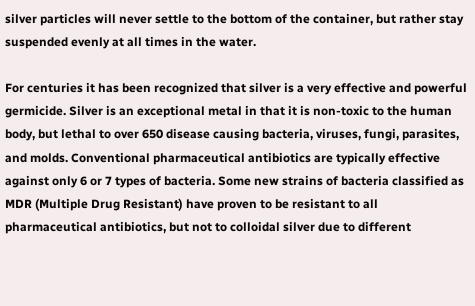silver particles will never settle to the bottom of the container, but rather stay suspended evenly at all times in the water.

For centuries it has been recognized that silver is a very effective and powerful germicide. Silver is an exceptional metal in that it is non-toxic to the human body, but lethal to over 650 disease causing bacteria, viruses, fungi, parasites, and molds. Conventional pharmaceutical antibiotics are typically effective against only 6 or 7 types of bacteria. Some new strains of bacteria classified as MDR (Multiple Drug Resistant) have proven to be resistant to all pharmaceutical antibiotics, but not to colloidal silver due to different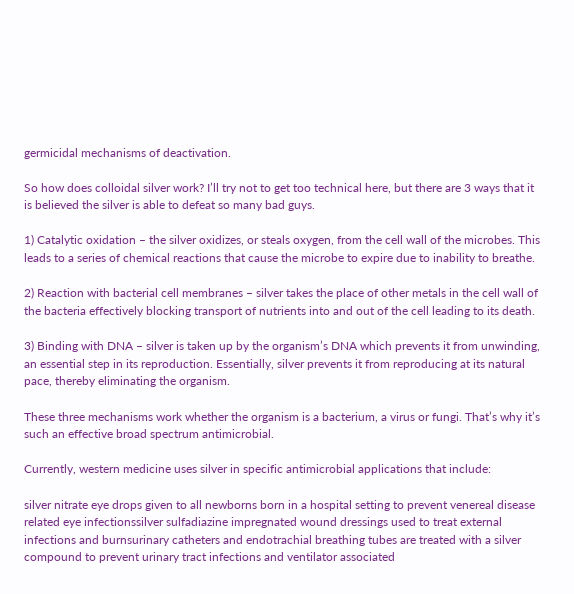germicidal mechanisms of deactivation.

So how does colloidal silver work? I’ll try not to get too technical here, but there are 3 ways that it is believed the silver is able to defeat so many bad guys.

1) Catalytic oxidation – the silver oxidizes, or steals oxygen, from the cell wall of the microbes. This leads to a series of chemical reactions that cause the microbe to expire due to inability to breathe.

2) Reaction with bacterial cell membranes – silver takes the place of other metals in the cell wall of the bacteria effectively blocking transport of nutrients into and out of the cell leading to its death.

3) Binding with DNA – silver is taken up by the organism’s DNA which prevents it from unwinding, an essential step in its reproduction. Essentially, silver prevents it from reproducing at its natural pace, thereby eliminating the organism.

These three mechanisms work whether the organism is a bacterium, a virus or fungi. That’s why it’s such an effective broad spectrum antimicrobial.

Currently, western medicine uses silver in specific antimicrobial applications that include:

silver nitrate eye drops given to all newborns born in a hospital setting to prevent venereal disease related eye infectionssilver sulfadiazine impregnated wound dressings used to treat external infections and burnsurinary catheters and endotrachial breathing tubes are treated with a silver compound to prevent urinary tract infections and ventilator associated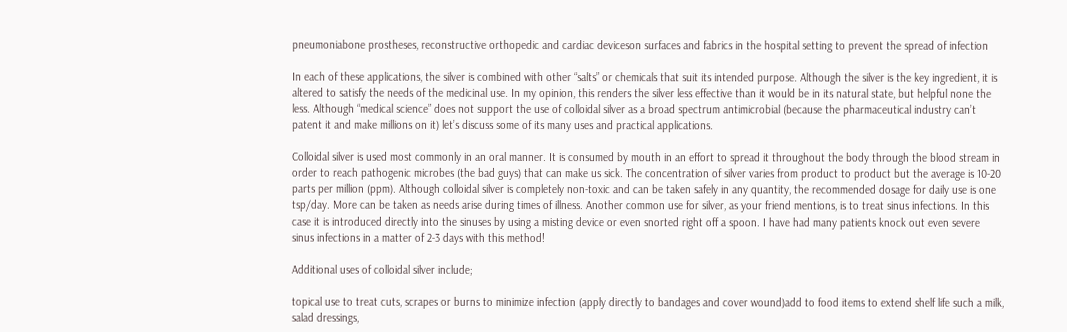pneumoniabone prostheses, reconstructive orthopedic and cardiac deviceson surfaces and fabrics in the hospital setting to prevent the spread of infection

In each of these applications, the silver is combined with other “salts” or chemicals that suit its intended purpose. Although the silver is the key ingredient, it is altered to satisfy the needs of the medicinal use. In my opinion, this renders the silver less effective than it would be in its natural state, but helpful none the less. Although “medical science” does not support the use of colloidal silver as a broad spectrum antimicrobial (because the pharmaceutical industry can’t patent it and make millions on it) let’s discuss some of its many uses and practical applications.

Colloidal silver is used most commonly in an oral manner. It is consumed by mouth in an effort to spread it throughout the body through the blood stream in order to reach pathogenic microbes (the bad guys) that can make us sick. The concentration of silver varies from product to product but the average is 10-20 parts per million (ppm). Although colloidal silver is completely non-toxic and can be taken safely in any quantity, the recommended dosage for daily use is one tsp/day. More can be taken as needs arise during times of illness. Another common use for silver, as your friend mentions, is to treat sinus infections. In this case it is introduced directly into the sinuses by using a misting device or even snorted right off a spoon. I have had many patients knock out even severe sinus infections in a matter of 2-3 days with this method!

Additional uses of colloidal silver include;

topical use to treat cuts, scrapes or burns to minimize infection (apply directly to bandages and cover wound)add to food items to extend shelf life such a milk, salad dressings,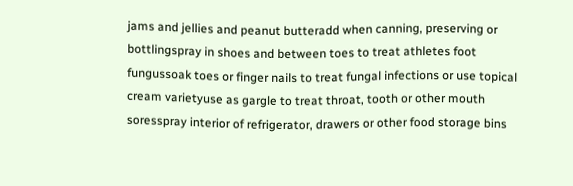jams and jellies and peanut butteradd when canning, preserving or bottlingspray in shoes and between toes to treat athletes foot fungussoak toes or finger nails to treat fungal infections or use topical cream varietyuse as gargle to treat throat, tooth or other mouth soresspray interior of refrigerator, drawers or other food storage bins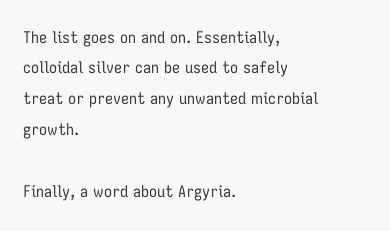The list goes on and on. Essentially, colloidal silver can be used to safely treat or prevent any unwanted microbial growth.

Finally, a word about Argyria.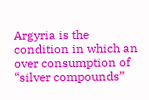Argyria is the condition in which an over consumption of “silver compounds”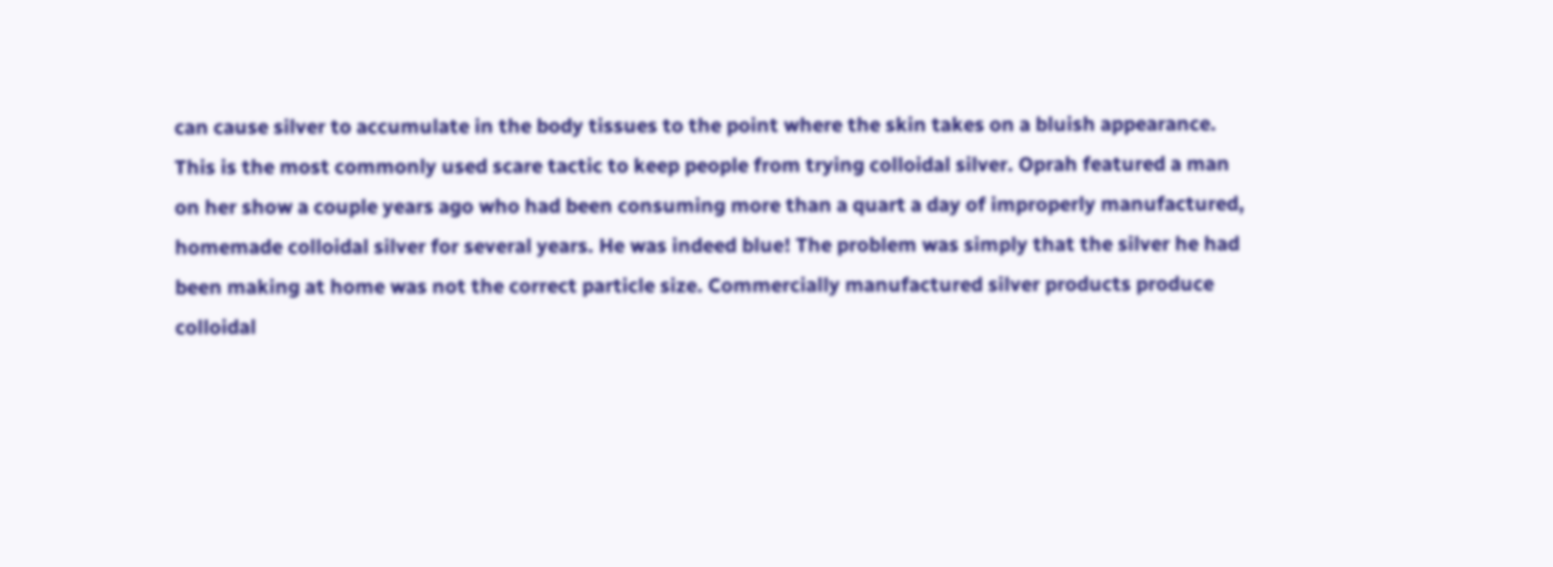can cause silver to accumulate in the body tissues to the point where the skin takes on a bluish appearance. This is the most commonly used scare tactic to keep people from trying colloidal silver. Oprah featured a man on her show a couple years ago who had been consuming more than a quart a day of improperly manufactured, homemade colloidal silver for several years. He was indeed blue! The problem was simply that the silver he had been making at home was not the correct particle size. Commercially manufactured silver products produce colloidal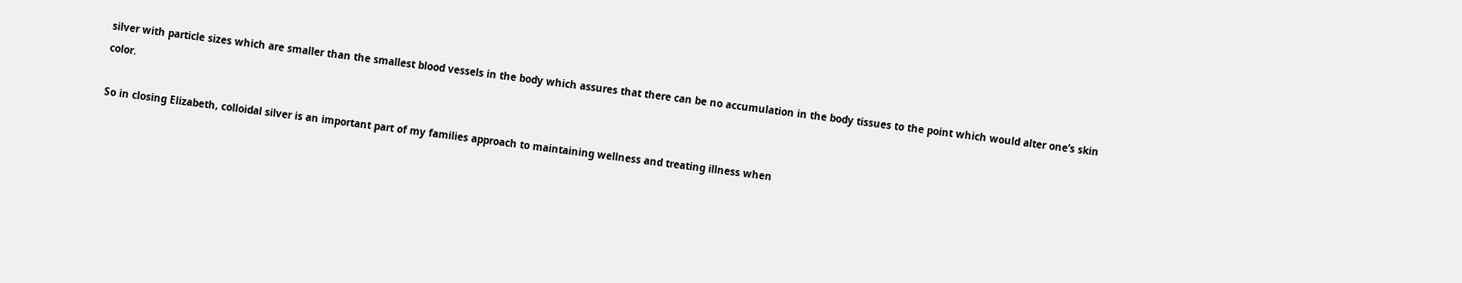silver with particle sizes which are smaller than the smallest blood vessels in the body which assures that there can be no accumulation in the body tissues to the point which would alter one’s skin color.

So in closing Elizabeth, colloidal silver is an important part of my families approach to maintaining wellness and treating illness when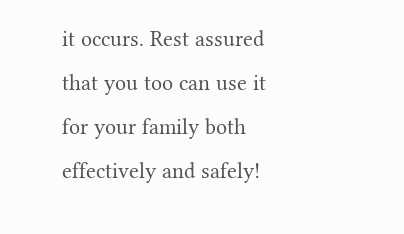it occurs. Rest assured that you too can use it for your family both effectively and safely!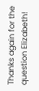Thanks again for the question Elizabeth!